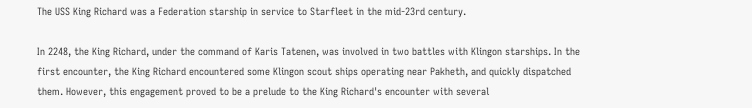The USS King Richard was a Federation starship in service to Starfleet in the mid-23rd century.

In 2248, the King Richard, under the command of Karis Tatenen, was involved in two battles with Klingon starships. In the first encounter, the King Richard encountered some Klingon scout ships operating near Pakheth, and quickly dispatched them. However, this engagement proved to be a prelude to the King Richard's encounter with several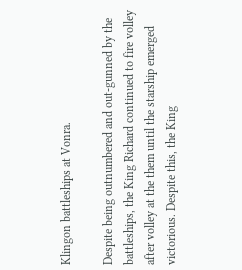Klingon battleships at Vonra.

Despite being outnumbered and out-gunned by the battleships, the King Richard continued to fire volley after volley at the them until the starship emerged victorious. Despite this, the King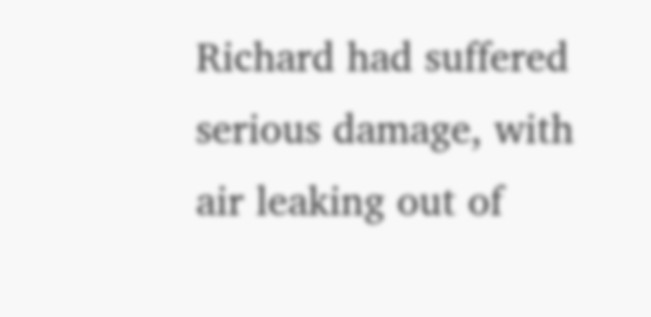Richard had suffered serious damage, with air leaking out of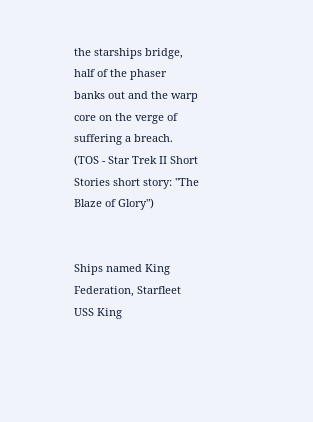the starships bridge, half of the phaser banks out and the warp core on the verge of suffering a breach. (TOS - Star Trek II Short Stories short story: "The Blaze of Glory")


Ships named King
Federation, Starfleet USS King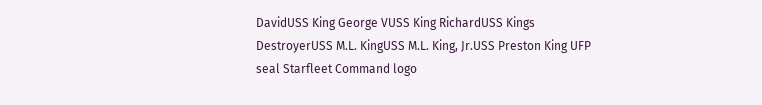DavidUSS King George VUSS King RichardUSS Kings DestroyerUSS M.L. KingUSS M.L. King, Jr.USS Preston King UFP seal Starfleet Command logo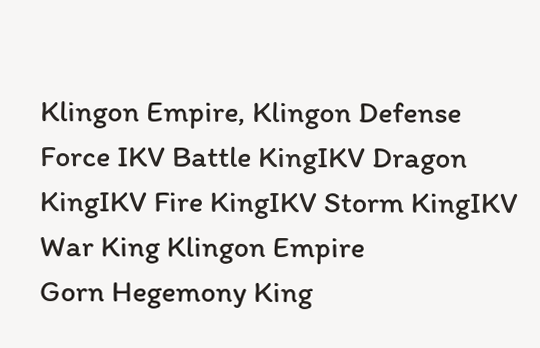Klingon Empire, Klingon Defense Force IKV Battle KingIKV Dragon KingIKV Fire KingIKV Storm KingIKV War King Klingon Empire
Gorn Hegemony King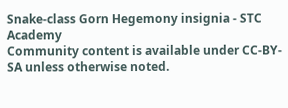Snake-class Gorn Hegemony insignia - STC Academy
Community content is available under CC-BY-SA unless otherwise noted.